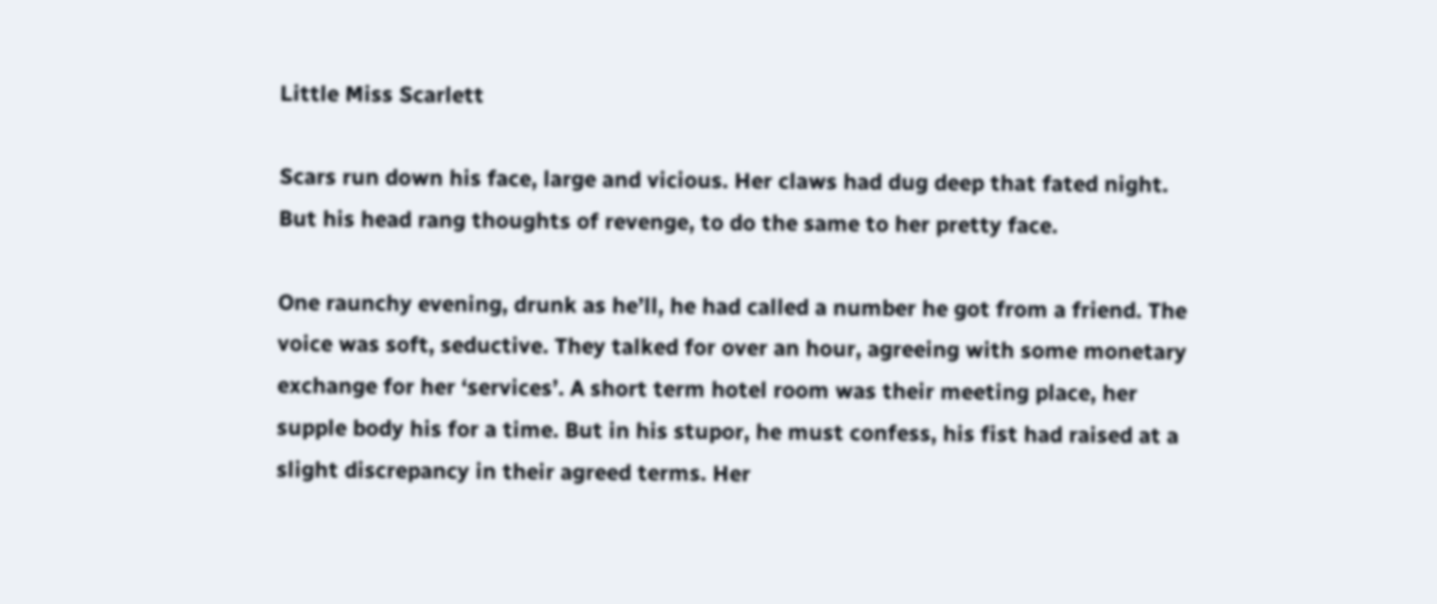Little Miss Scarlett

Scars run down his face, large and vicious. Her claws had dug deep that fated night. But his head rang thoughts of revenge, to do the same to her pretty face.

One raunchy evening, drunk as he’ll, he had called a number he got from a friend. The voice was soft, seductive. They talked for over an hour, agreeing with some monetary exchange for her ‘services’. A short term hotel room was their meeting place, her supple body his for a time. But in his stupor, he must confess, his fist had raised at a slight discrepancy in their agreed terms. Her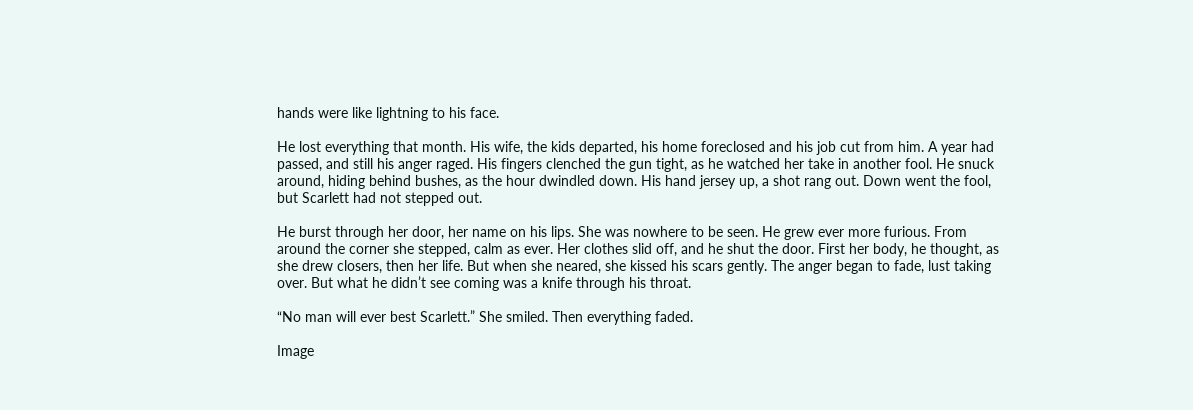hands were like lightning to his face.

He lost everything that month. His wife, the kids departed, his home foreclosed and his job cut from him. A year had passed, and still his anger raged. His fingers clenched the gun tight, as he watched her take in another fool. He snuck around, hiding behind bushes, as the hour dwindled down. His hand jersey up, a shot rang out. Down went the fool, but Scarlett had not stepped out.

He burst through her door, her name on his lips. She was nowhere to be seen. He grew ever more furious. From around the corner she stepped, calm as ever. Her clothes slid off, and he shut the door. First her body, he thought, as she drew closers, then her life. But when she neared, she kissed his scars gently. The anger began to fade, lust taking over. But what he didn’t see coming was a knife through his throat.

“No man will ever best Scarlett.” She smiled. Then everything faded.

Image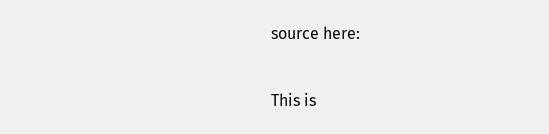source here:


This is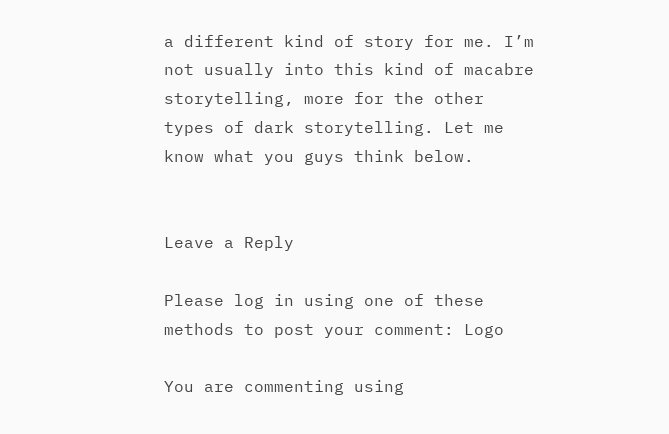a different kind of story for me. I’m not usually into this kind of macabre storytelling, more for the other types of dark storytelling. Let me know what you guys think below.


Leave a Reply

Please log in using one of these methods to post your comment: Logo

You are commenting using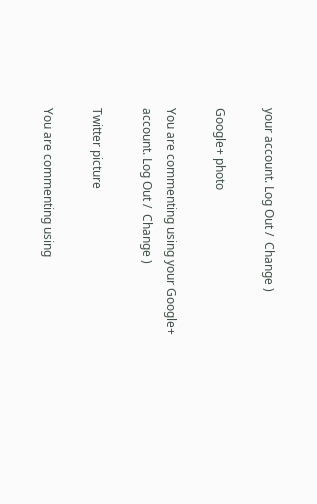your account. Log Out /  Change )

Google+ photo

You are commenting using your Google+ account. Log Out /  Change )

Twitter picture

You are commenting using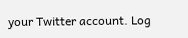your Twitter account. Log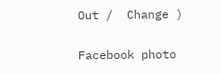Out /  Change )

Facebook photo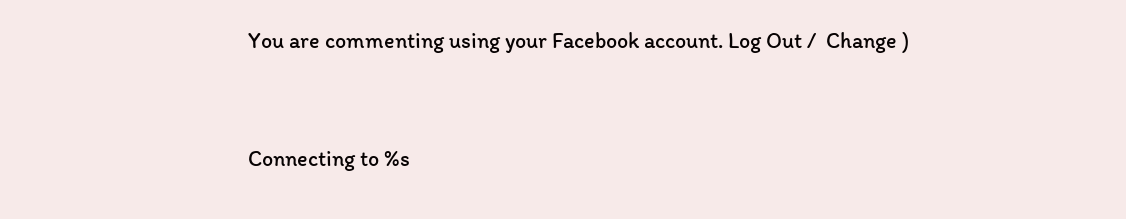You are commenting using your Facebook account. Log Out /  Change )


Connecting to %s